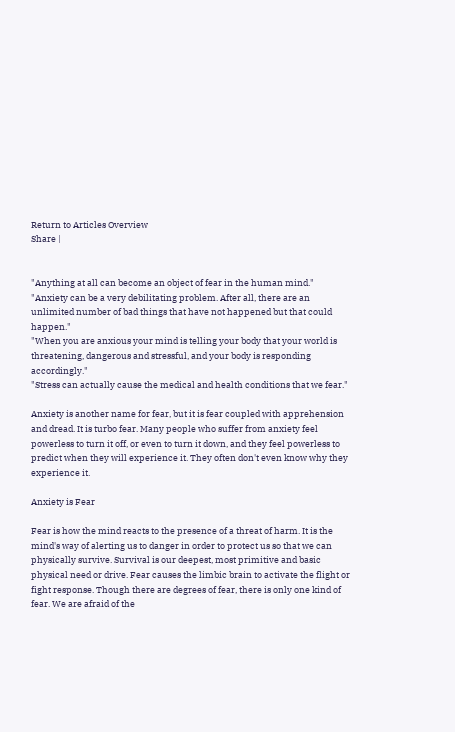Return to Articles Overview
Share |


"Anything at all can become an object of fear in the human mind."
"Anxiety can be a very debilitating problem. After all, there are an unlimited number of bad things that have not happened but that could happen."
"When you are anxious your mind is telling your body that your world is threatening, dangerous and stressful, and your body is responding accordingly."
"Stress can actually cause the medical and health conditions that we fear."

Anxiety is another name for fear, but it is fear coupled with apprehension and dread. It is turbo fear. Many people who suffer from anxiety feel powerless to turn it off, or even to turn it down, and they feel powerless to predict when they will experience it. They often don't even know why they experience it.

Anxiety is Fear

Fear is how the mind reacts to the presence of a threat of harm. It is the mind's way of alerting us to danger in order to protect us so that we can physically survive. Survival is our deepest, most primitive and basic physical need or drive. Fear causes the limbic brain to activate the flight or fight response. Though there are degrees of fear, there is only one kind of fear. We are afraid of the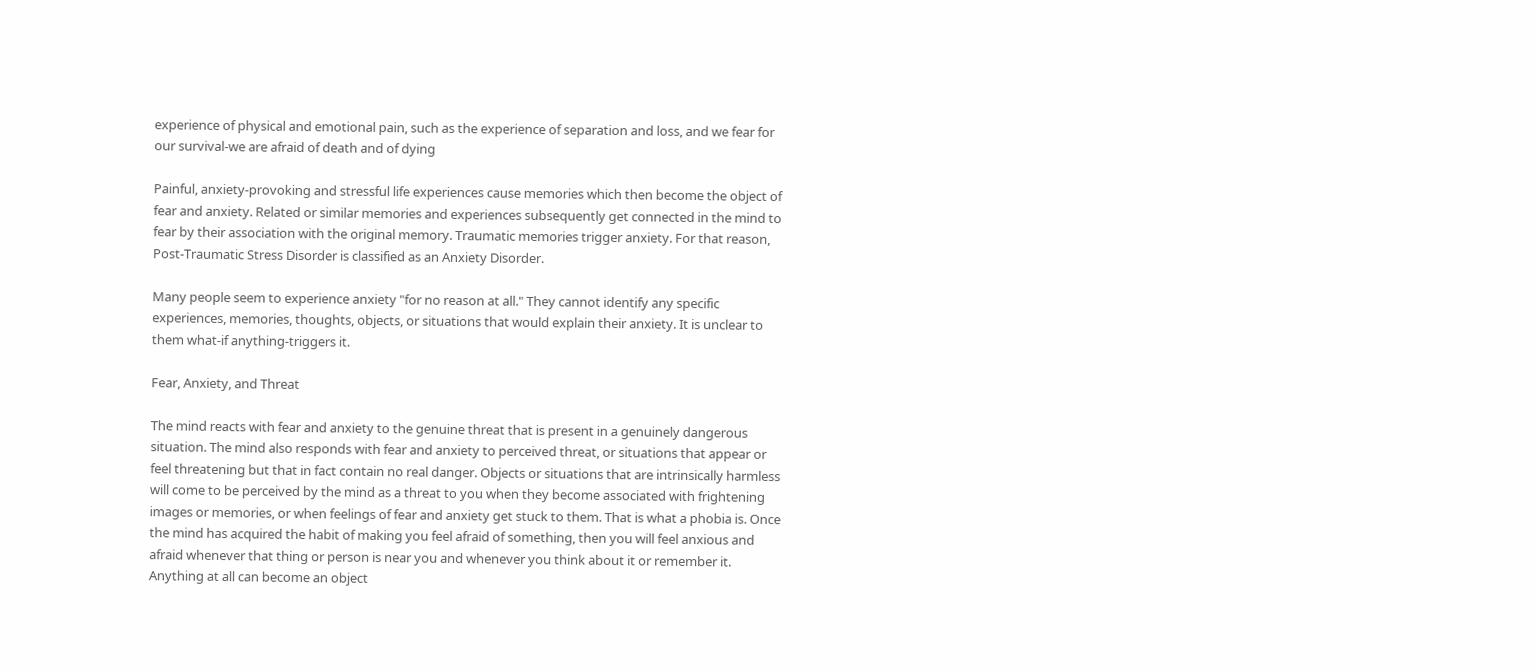experience of physical and emotional pain, such as the experience of separation and loss, and we fear for our survival-we are afraid of death and of dying

Painful, anxiety-provoking and stressful life experiences cause memories which then become the object of fear and anxiety. Related or similar memories and experiences subsequently get connected in the mind to fear by their association with the original memory. Traumatic memories trigger anxiety. For that reason, Post-Traumatic Stress Disorder is classified as an Anxiety Disorder.

Many people seem to experience anxiety "for no reason at all." They cannot identify any specific experiences, memories, thoughts, objects, or situations that would explain their anxiety. It is unclear to them what-if anything-triggers it.

Fear, Anxiety, and Threat

The mind reacts with fear and anxiety to the genuine threat that is present in a genuinely dangerous situation. The mind also responds with fear and anxiety to perceived threat, or situations that appear or feel threatening but that in fact contain no real danger. Objects or situations that are intrinsically harmless will come to be perceived by the mind as a threat to you when they become associated with frightening images or memories, or when feelings of fear and anxiety get stuck to them. That is what a phobia is. Once the mind has acquired the habit of making you feel afraid of something, then you will feel anxious and afraid whenever that thing or person is near you and whenever you think about it or remember it. Anything at all can become an object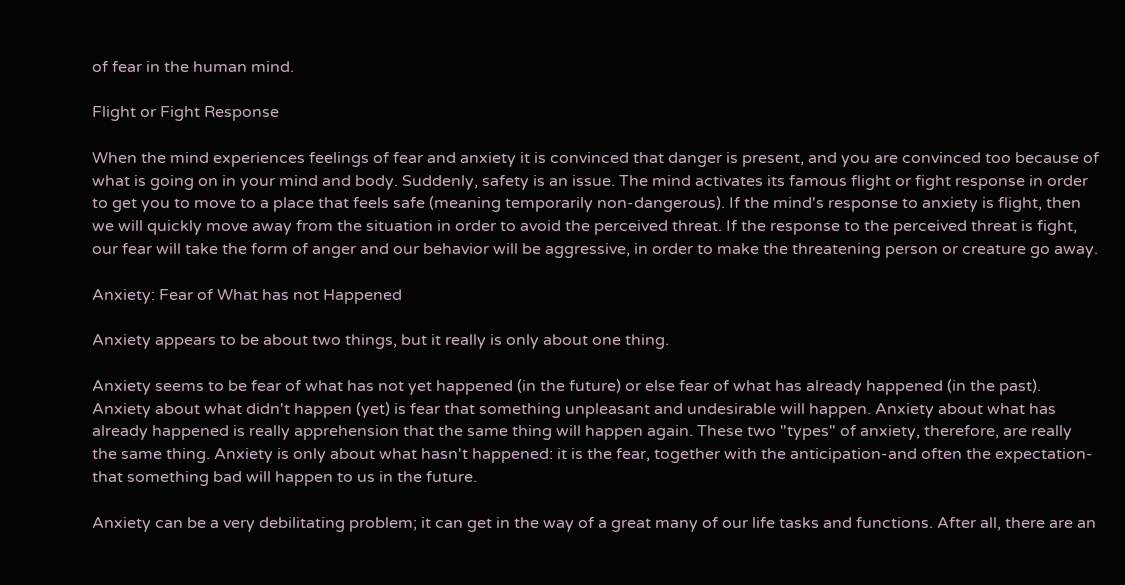of fear in the human mind.

Flight or Fight Response

When the mind experiences feelings of fear and anxiety it is convinced that danger is present, and you are convinced too because of what is going on in your mind and body. Suddenly, safety is an issue. The mind activates its famous flight or fight response in order to get you to move to a place that feels safe (meaning temporarily non-dangerous). If the mind's response to anxiety is flight, then we will quickly move away from the situation in order to avoid the perceived threat. If the response to the perceived threat is fight, our fear will take the form of anger and our behavior will be aggressive, in order to make the threatening person or creature go away.

Anxiety: Fear of What has not Happened

Anxiety appears to be about two things, but it really is only about one thing.

Anxiety seems to be fear of what has not yet happened (in the future) or else fear of what has already happened (in the past). Anxiety about what didn't happen (yet) is fear that something unpleasant and undesirable will happen. Anxiety about what has already happened is really apprehension that the same thing will happen again. These two "types" of anxiety, therefore, are really the same thing. Anxiety is only about what hasn't happened: it is the fear, together with the anticipation-and often the expectation-that something bad will happen to us in the future.

Anxiety can be a very debilitating problem; it can get in the way of a great many of our life tasks and functions. After all, there are an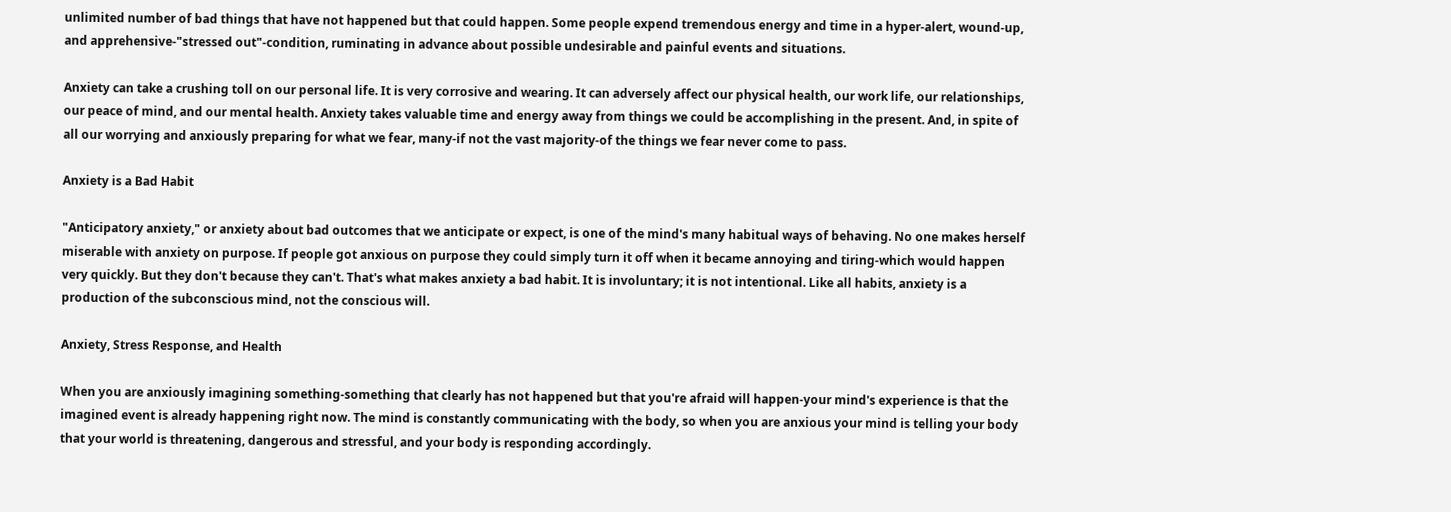unlimited number of bad things that have not happened but that could happen. Some people expend tremendous energy and time in a hyper-alert, wound-up, and apprehensive-"stressed out"-condition, ruminating in advance about possible undesirable and painful events and situations.

Anxiety can take a crushing toll on our personal life. It is very corrosive and wearing. It can adversely affect our physical health, our work life, our relationships, our peace of mind, and our mental health. Anxiety takes valuable time and energy away from things we could be accomplishing in the present. And, in spite of all our worrying and anxiously preparing for what we fear, many-if not the vast majority-of the things we fear never come to pass.

Anxiety is a Bad Habit

"Anticipatory anxiety," or anxiety about bad outcomes that we anticipate or expect, is one of the mind's many habitual ways of behaving. No one makes herself miserable with anxiety on purpose. If people got anxious on purpose they could simply turn it off when it became annoying and tiring-which would happen very quickly. But they don't because they can't. That's what makes anxiety a bad habit. It is involuntary; it is not intentional. Like all habits, anxiety is a production of the subconscious mind, not the conscious will.

Anxiety, Stress Response, and Health

When you are anxiously imagining something-something that clearly has not happened but that you're afraid will happen-your mind's experience is that the imagined event is already happening right now. The mind is constantly communicating with the body, so when you are anxious your mind is telling your body that your world is threatening, dangerous and stressful, and your body is responding accordingly.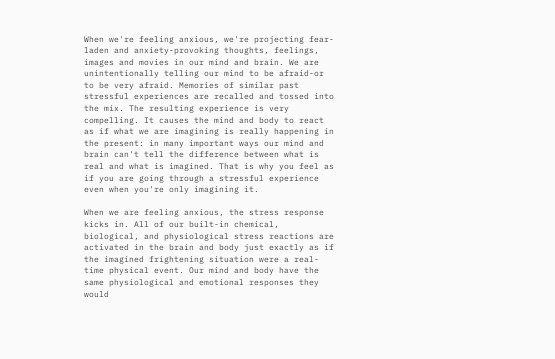When we're feeling anxious, we're projecting fear-laden and anxiety-provoking thoughts, feelings, images and movies in our mind and brain. We are unintentionally telling our mind to be afraid-or to be very afraid. Memories of similar past stressful experiences are recalled and tossed into the mix. The resulting experience is very compelling. It causes the mind and body to react as if what we are imagining is really happening in the present: in many important ways our mind and brain can't tell the difference between what is real and what is imagined. That is why you feel as if you are going through a stressful experience even when you're only imagining it.

When we are feeling anxious, the stress response kicks in. All of our built-in chemical, biological, and physiological stress reactions are activated in the brain and body just exactly as if the imagined frightening situation were a real-time physical event. Our mind and body have the same physiological and emotional responses they would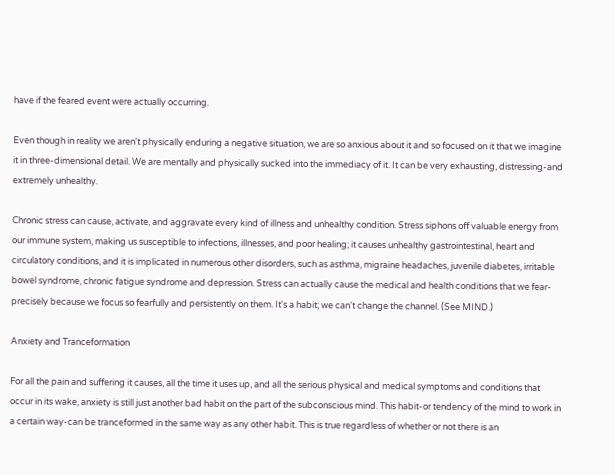have if the feared event were actually occurring.

Even though in reality we aren't physically enduring a negative situation, we are so anxious about it and so focused on it that we imagine it in three-dimensional detail. We are mentally and physically sucked into the immediacy of it. It can be very exhausting, distressing-and extremely unhealthy.

Chronic stress can cause, activate, and aggravate every kind of illness and unhealthy condition. Stress siphons off valuable energy from our immune system, making us susceptible to infections, illnesses, and poor healing; it causes unhealthy gastrointestinal, heart and circulatory conditions, and it is implicated in numerous other disorders, such as asthma, migraine headaches, juvenile diabetes, irritable bowel syndrome, chronic fatigue syndrome and depression. Stress can actually cause the medical and health conditions that we fear-precisely because we focus so fearfully and persistently on them. It's a habit; we can't change the channel. (See MIND.)

Anxiety and Tranceformation

For all the pain and suffering it causes, all the time it uses up, and all the serious physical and medical symptoms and conditions that occur in its wake, anxiety is still just another bad habit on the part of the subconscious mind. This habit-or tendency of the mind to work in a certain way-can be tranceformed in the same way as any other habit. This is true regardless of whether or not there is an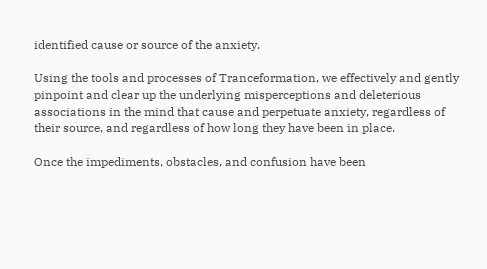identified cause or source of the anxiety.

Using the tools and processes of Tranceformation, we effectively and gently pinpoint and clear up the underlying misperceptions and deleterious associations in the mind that cause and perpetuate anxiety, regardless of their source, and regardless of how long they have been in place.

Once the impediments, obstacles, and confusion have been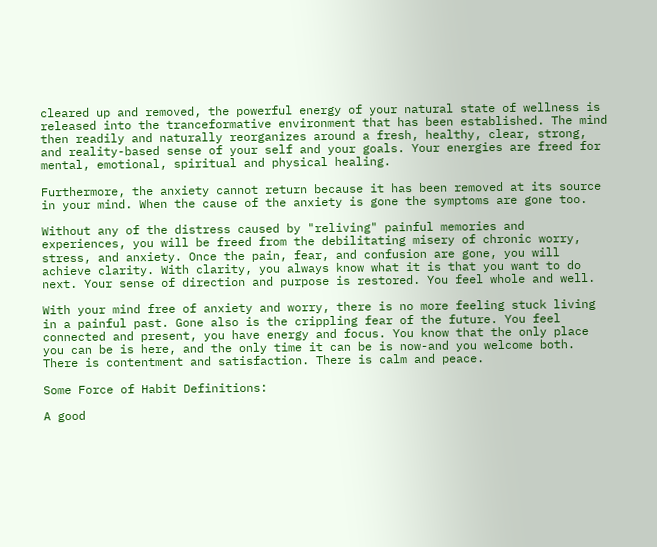cleared up and removed, the powerful energy of your natural state of wellness is released into the tranceformative environment that has been established. The mind then readily and naturally reorganizes around a fresh, healthy, clear, strong, and reality-based sense of your self and your goals. Your energies are freed for mental, emotional, spiritual and physical healing.

Furthermore, the anxiety cannot return because it has been removed at its source in your mind. When the cause of the anxiety is gone the symptoms are gone too.

Without any of the distress caused by "reliving" painful memories and experiences, you will be freed from the debilitating misery of chronic worry, stress, and anxiety. Once the pain, fear, and confusion are gone, you will achieve clarity. With clarity, you always know what it is that you want to do next. Your sense of direction and purpose is restored. You feel whole and well.

With your mind free of anxiety and worry, there is no more feeling stuck living in a painful past. Gone also is the crippling fear of the future. You feel connected and present, you have energy and focus. You know that the only place you can be is here, and the only time it can be is now-and you welcome both. There is contentment and satisfaction. There is calm and peace.

Some Force of Habit Definitions:

A good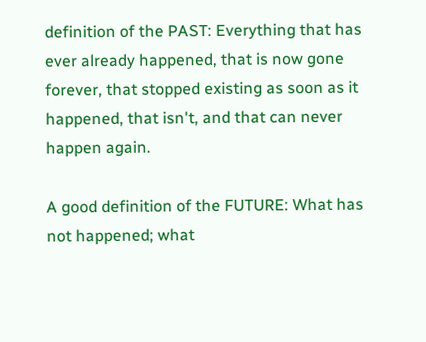definition of the PAST: Everything that has ever already happened, that is now gone forever, that stopped existing as soon as it happened, that isn't, and that can never happen again.

A good definition of the FUTURE: What has not happened; what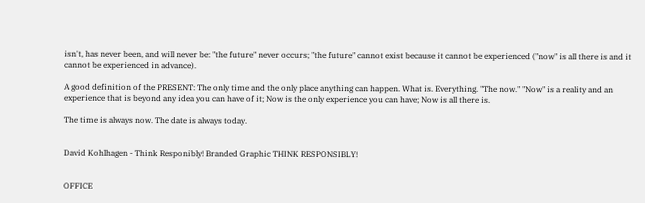isn't, has never been, and will never be: "the future" never occurs; "the future" cannot exist because it cannot be experienced ("now" is all there is and it cannot be experienced in advance).

A good definition of the PRESENT: The only time and the only place anything can happen. What is. Everything. "The now." "Now" is a reality and an experience that is beyond any idea you can have of it; Now is the only experience you can have; Now is all there is.

The time is always now. The date is always today.


David Kohlhagen - Think Responibly! Branded Graphic THINK RESPONSIBLY!


OFFICE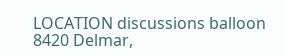LOCATION discussions balloon
8420 Delmar,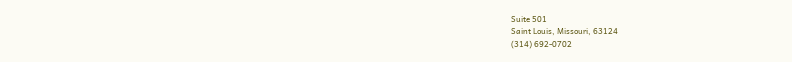Suite 501
Saint Louis, Missouri, 63124
(314) 692-0702